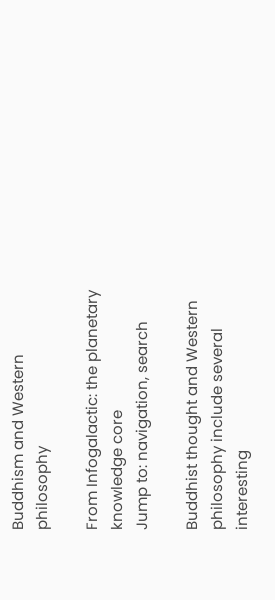Buddhism and Western philosophy

From Infogalactic: the planetary knowledge core
Jump to: navigation, search

Buddhist thought and Western philosophy include several interesting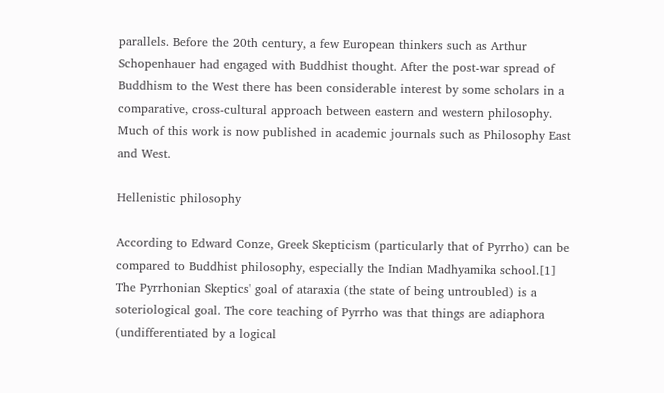parallels. Before the 20th century, a few European thinkers such as Arthur Schopenhauer had engaged with Buddhist thought. After the post-war spread of Buddhism to the West there has been considerable interest by some scholars in a comparative, cross-cultural approach between eastern and western philosophy. Much of this work is now published in academic journals such as Philosophy East and West.

Hellenistic philosophy

According to Edward Conze, Greek Skepticism (particularly that of Pyrrho) can be compared to Buddhist philosophy, especially the Indian Madhyamika school.[1] The Pyrrhonian Skeptics' goal of ataraxia (the state of being untroubled) is a soteriological goal. The core teaching of Pyrrho was that things are adiaphora (undifferentiated by a logical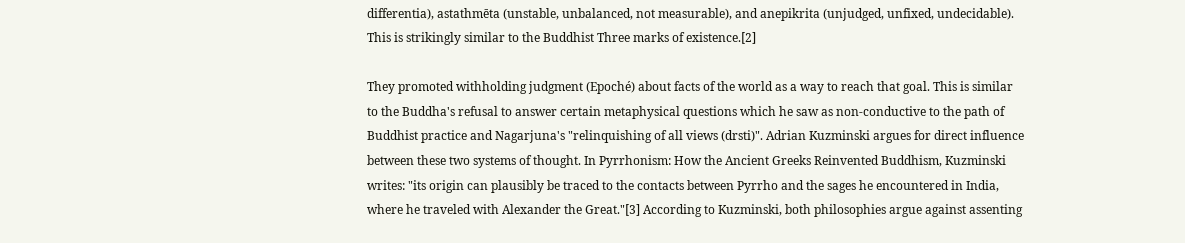differentia), astathmēta (unstable, unbalanced, not measurable), and anepikrita (unjudged, unfixed, undecidable). This is strikingly similar to the Buddhist Three marks of existence.[2]

They promoted withholding judgment (Epoché) about facts of the world as a way to reach that goal. This is similar to the Buddha's refusal to answer certain metaphysical questions which he saw as non-conductive to the path of Buddhist practice and Nagarjuna's "relinquishing of all views (drsti)". Adrian Kuzminski argues for direct influence between these two systems of thought. In Pyrrhonism: How the Ancient Greeks Reinvented Buddhism, Kuzminski writes: "its origin can plausibly be traced to the contacts between Pyrrho and the sages he encountered in India, where he traveled with Alexander the Great."[3] According to Kuzminski, both philosophies argue against assenting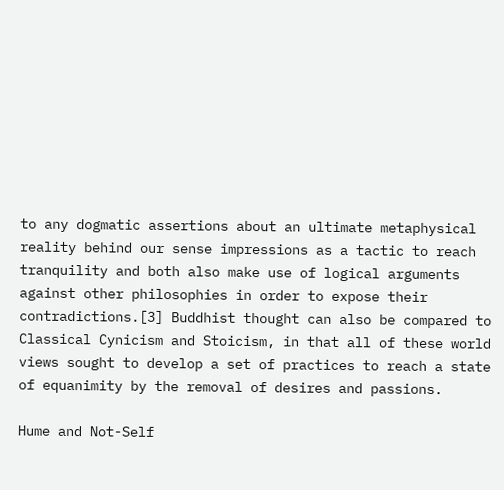to any dogmatic assertions about an ultimate metaphysical reality behind our sense impressions as a tactic to reach tranquility and both also make use of logical arguments against other philosophies in order to expose their contradictions.[3] Buddhist thought can also be compared to Classical Cynicism and Stoicism, in that all of these world views sought to develop a set of practices to reach a state of equanimity by the removal of desires and passions.

Hume and Not-Self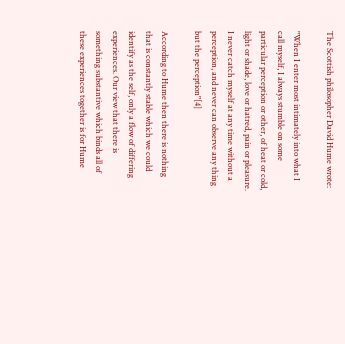The Scottish philosopher David Hume wrote:

"When I enter most intimately into what I call myself, I always stumble on some particular perception or other, of heat or cold, light or shade, love or hatred, pain or pleasure. I never catch myself at any time without a perception, and never can observe any thing but the perception"[4]

According to Hume then there is nothing that is constantly stable which we could identify as the self, only a flow of differing experiences. Our view that there is something substantive which binds all of these experiences together is for Hume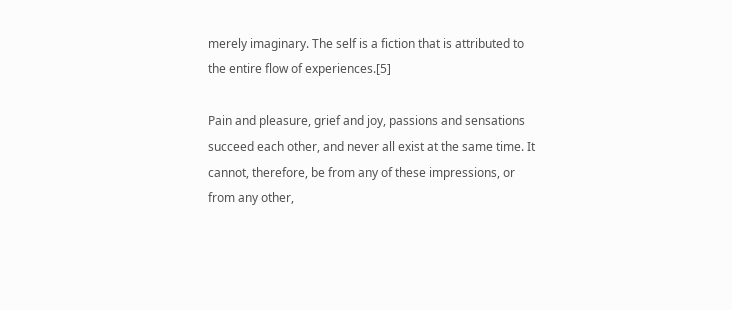merely imaginary. The self is a fiction that is attributed to the entire flow of experiences.[5]

Pain and pleasure, grief and joy, passions and sensations succeed each other, and never all exist at the same time. It cannot, therefore, be from any of these impressions, or from any other,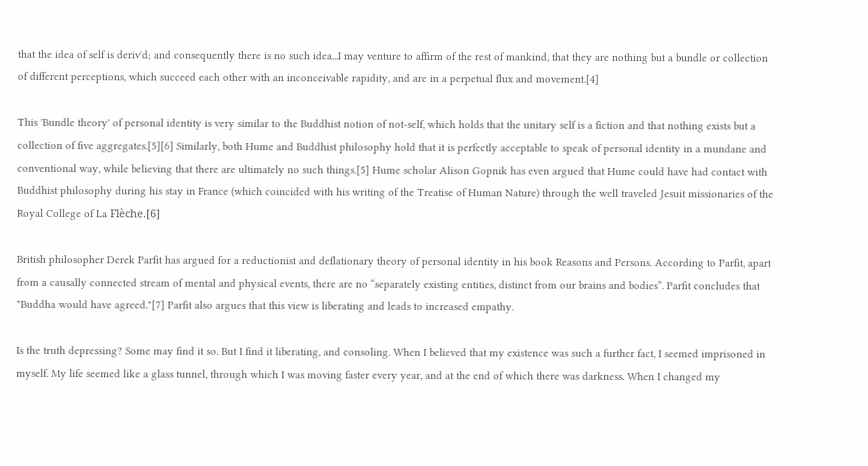that the idea of self is deriv'd; and consequently there is no such idea...I may venture to affirm of the rest of mankind, that they are nothing but a bundle or collection of different perceptions, which succeed each other with an inconceivable rapidity, and are in a perpetual flux and movement.[4]

This 'Bundle theory' of personal identity is very similar to the Buddhist notion of not-self, which holds that the unitary self is a fiction and that nothing exists but a collection of five aggregates.[5][6] Similarly, both Hume and Buddhist philosophy hold that it is perfectly acceptable to speak of personal identity in a mundane and conventional way, while believing that there are ultimately no such things.[5] Hume scholar Alison Gopnik has even argued that Hume could have had contact with Buddhist philosophy during his stay in France (which coincided with his writing of the Treatise of Human Nature) through the well traveled Jesuit missionaries of the Royal College of La Flèche.[6]

British philosopher Derek Parfit has argued for a reductionist and deflationary theory of personal identity in his book Reasons and Persons. According to Parfit, apart from a causally connected stream of mental and physical events, there are no “separately existing entities, distinct from our brains and bodies”. Parfit concludes that "Buddha would have agreed."[7] Parfit also argues that this view is liberating and leads to increased empathy.

Is the truth depressing? Some may find it so. But I find it liberating, and consoling. When I believed that my existence was such a further fact, I seemed imprisoned in myself. My life seemed like a glass tunnel, through which I was moving faster every year, and at the end of which there was darkness. When I changed my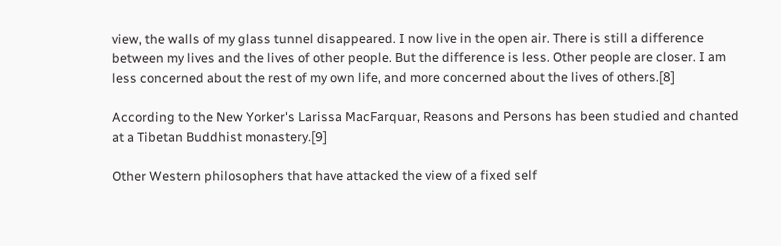view, the walls of my glass tunnel disappeared. I now live in the open air. There is still a difference between my lives and the lives of other people. But the difference is less. Other people are closer. I am less concerned about the rest of my own life, and more concerned about the lives of others.[8]

According to the New Yorker's Larissa MacFarquar, Reasons and Persons has been studied and chanted at a Tibetan Buddhist monastery.[9]

Other Western philosophers that have attacked the view of a fixed self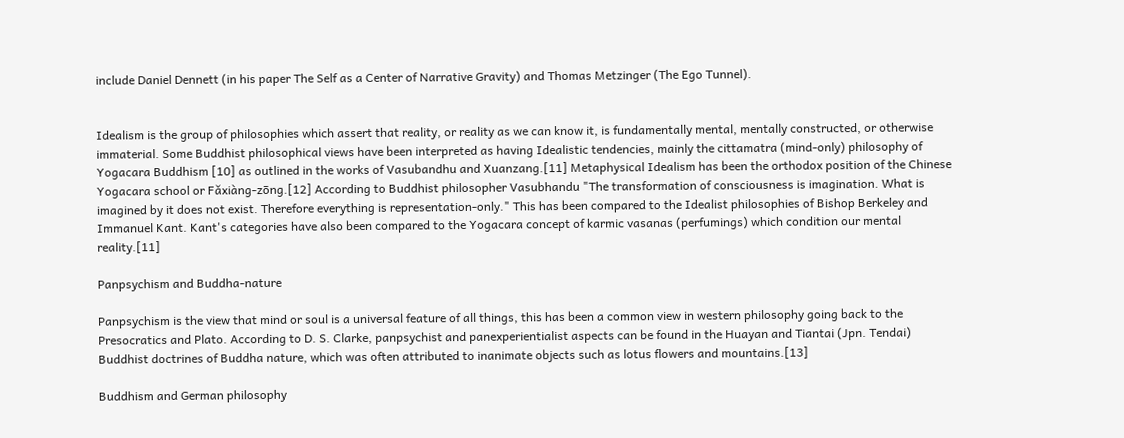include Daniel Dennett (in his paper The Self as a Center of Narrative Gravity) and Thomas Metzinger (The Ego Tunnel).


Idealism is the group of philosophies which assert that reality, or reality as we can know it, is fundamentally mental, mentally constructed, or otherwise immaterial. Some Buddhist philosophical views have been interpreted as having Idealistic tendencies, mainly the cittamatra (mind-only) philosophy of Yogacara Buddhism [10] as outlined in the works of Vasubandhu and Xuanzang.[11] Metaphysical Idealism has been the orthodox position of the Chinese Yogacara school or Fǎxiàng-zōng.[12] According to Buddhist philosopher Vasubhandu "The transformation of consciousness is imagination. What is imagined by it does not exist. Therefore everything is representation-only." This has been compared to the Idealist philosophies of Bishop Berkeley and Immanuel Kant. Kant's categories have also been compared to the Yogacara concept of karmic vasanas (perfumings) which condition our mental reality.[11]

Panpsychism and Buddha-nature

Panpsychism is the view that mind or soul is a universal feature of all things, this has been a common view in western philosophy going back to the Presocratics and Plato. According to D. S. Clarke, panpsychist and panexperientialist aspects can be found in the Huayan and Tiantai (Jpn. Tendai) Buddhist doctrines of Buddha nature, which was often attributed to inanimate objects such as lotus flowers and mountains.[13]

Buddhism and German philosophy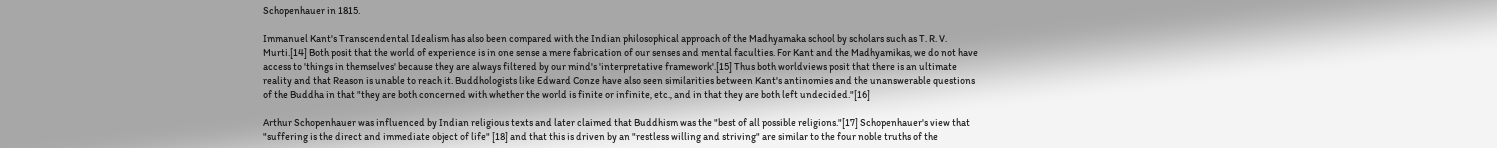Schopenhauer in 1815.

Immanuel Kant's Transcendental Idealism has also been compared with the Indian philosophical approach of the Madhyamaka school by scholars such as T. R. V. Murti.[14] Both posit that the world of experience is in one sense a mere fabrication of our senses and mental faculties. For Kant and the Madhyamikas, we do not have access to 'things in themselves' because they are always filtered by our mind's 'interpretative framework'.[15] Thus both worldviews posit that there is an ultimate reality and that Reason is unable to reach it. Buddhologists like Edward Conze have also seen similarities between Kant's antinomies and the unanswerable questions of the Buddha in that "they are both concerned with whether the world is finite or infinite, etc., and in that they are both left undecided."[16]

Arthur Schopenhauer was influenced by Indian religious texts and later claimed that Buddhism was the "best of all possible religions."[17] Schopenhauer's view that "suffering is the direct and immediate object of life" [18] and that this is driven by an "restless willing and striving" are similar to the four noble truths of the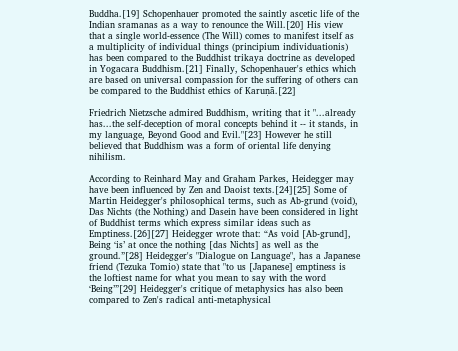Buddha.[19] Schopenhauer promoted the saintly ascetic life of the Indian sramanas as a way to renounce the Will.[20] His view that a single world-essence (The Will) comes to manifest itself as a multiplicity of individual things (principium individuationis) has been compared to the Buddhist trikaya doctrine as developed in Yogacara Buddhism.[21] Finally, Schopenhauer's ethics which are based on universal compassion for the suffering of others can be compared to the Buddhist ethics of Karuṇā.[22]

Friedrich Nietzsche admired Buddhism, writing that it "...already has...the self-deception of moral concepts behind it -- it stands, in my language, Beyond Good and Evil."[23] However he still believed that Buddhism was a form of oriental life denying nihilism.

According to Reinhard May and Graham Parkes, Heidegger may have been influenced by Zen and Daoist texts.[24][25] Some of Martin Heidegger's philosophical terms, such as Ab-grund (void), Das Nichts (the Nothing) and Dasein have been considered in light of Buddhist terms which express similar ideas such as Emptiness.[26][27] Heidegger wrote that: “As void [Ab-grund], Being ‘is’ at once the nothing [das Nichts] as well as the ground.”[28] Heidegger's "Dialogue on Language", has a Japanese friend (Tezuka Tomio) state that "to us [Japanese] emptiness is the loftiest name for what you mean to say with the word ‘Being’”[29] Heidegger's critique of metaphysics has also been compared to Zen's radical anti-metaphysical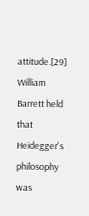attitude.[29] William Barrett held that Heidegger's philosophy was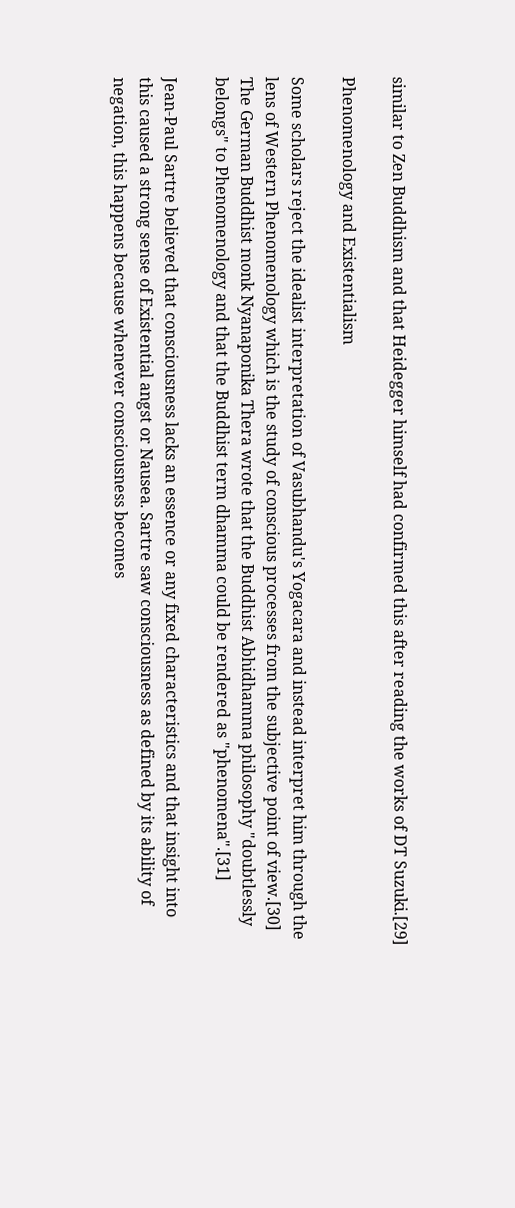similar to Zen Buddhism and that Heidegger himself had confirmed this after reading the works of DT Suzuki.[29]

Phenomenology and Existentialism

Some scholars reject the idealist interpretation of Vasubhandu's Yogacara and instead interpret him through the lens of Western Phenomenology which is the study of conscious processes from the subjective point of view.[30] The German Buddhist monk Nyanaponika Thera wrote that the Buddhist Abhidhamma philosophy "doubtlessly belongs" to Phenomenology and that the Buddhist term dhamma could be rendered as "phenomena".[31]

Jean-Paul Sartre believed that consciousness lacks an essence or any fixed characteristics and that insight into this caused a strong sense of Existential angst or Nausea. Sartre saw consciousness as defined by its ability of negation, this happens because whenever consciousness becomes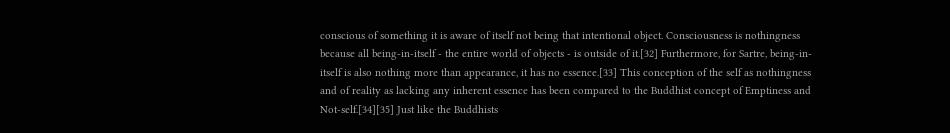conscious of something it is aware of itself not being that intentional object. Consciousness is nothingness because all being-in-itself - the entire world of objects - is outside of it.[32] Furthermore, for Sartre, being-in-itself is also nothing more than appearance, it has no essence.[33] This conception of the self as nothingness and of reality as lacking any inherent essence has been compared to the Buddhist concept of Emptiness and Not-self.[34][35] Just like the Buddhists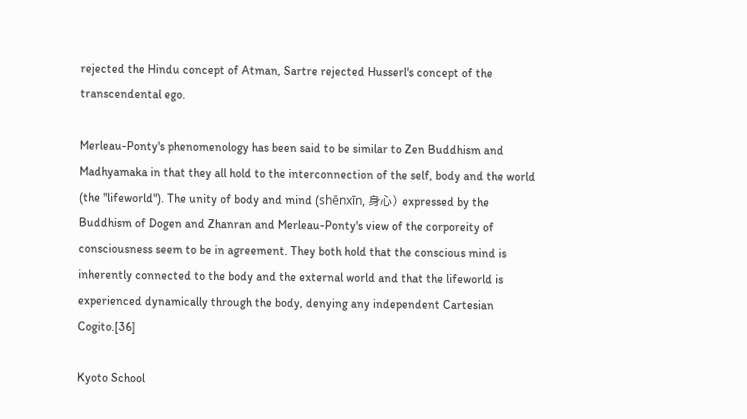rejected the Hindu concept of Atman, Sartre rejected Husserl's concept of the transcendental ego.

Merleau-Ponty's phenomenology has been said to be similar to Zen Buddhism and Madhyamaka in that they all hold to the interconnection of the self, body and the world (the "lifeworld"). The unity of body and mind (shēnxīn, 身心) expressed by the Buddhism of Dogen and Zhanran and Merleau-Ponty's view of the corporeity of consciousness seem to be in agreement. They both hold that the conscious mind is inherently connected to the body and the external world and that the lifeworld is experienced dynamically through the body, denying any independent Cartesian Cogito.[36]

Kyoto School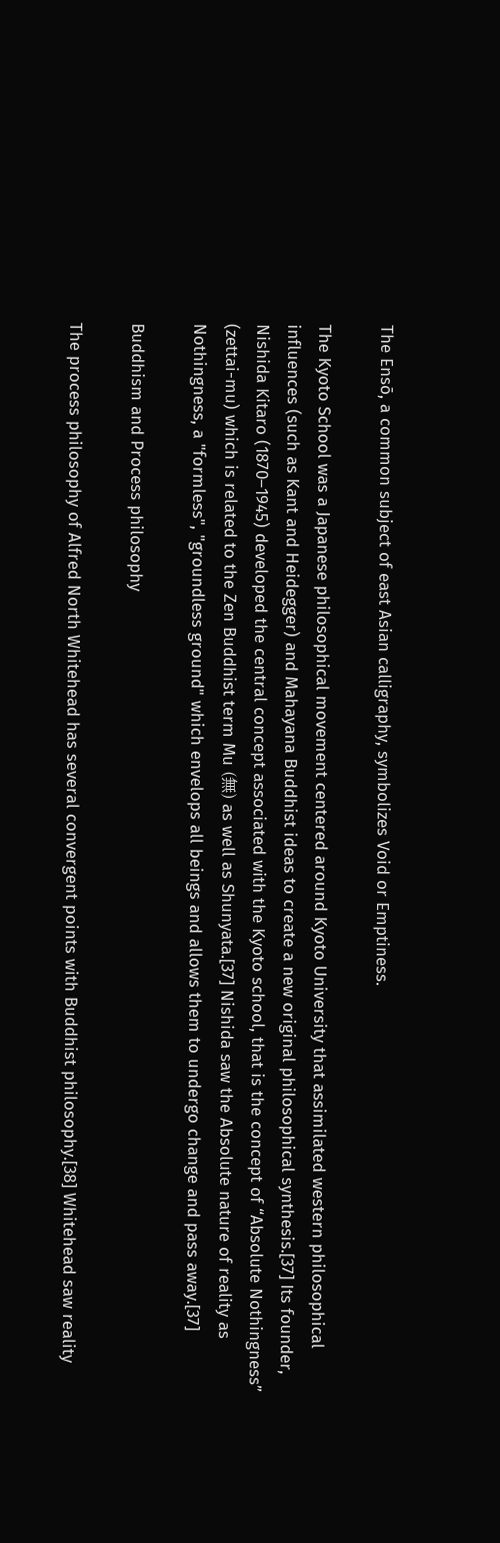The Ensō, a common subject of east Asian calligraphy, symbolizes Void or Emptiness.

The Kyoto School was a Japanese philosophical movement centered around Kyoto University that assimilated western philosophical influences (such as Kant and Heidegger) and Mahayana Buddhist ideas to create a new original philosophical synthesis.[37] Its founder, Nishida Kitaro (1870–1945) developed the central concept associated with the Kyoto school, that is the concept of “Absolute Nothingness” (zettai-mu) which is related to the Zen Buddhist term Mu (無) as well as Shunyata.[37] Nishida saw the Absolute nature of reality as Nothingness, a "formless", "groundless ground" which envelops all beings and allows them to undergo change and pass away.[37]

Buddhism and Process philosophy

The process philosophy of Alfred North Whitehead has several convergent points with Buddhist philosophy.[38] Whitehead saw reality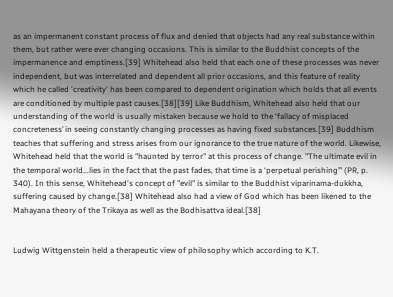as an impermanent constant process of flux and denied that objects had any real substance within them, but rather were ever changing occasions. This is similar to the Buddhist concepts of the impermanence and emptiness.[39] Whitehead also held that each one of these processes was never independent, but was interrelated and dependent all prior occasions, and this feature of reality which he called 'creativity' has been compared to dependent origination which holds that all events are conditioned by multiple past causes.[38][39] Like Buddhism, Whitehead also held that our understanding of the world is usually mistaken because we hold to the ‘fallacy of misplaced concreteness’ in seeing constantly changing processes as having fixed substances.[39] Buddhism teaches that suffering and stress arises from our ignorance to the true nature of the world. Likewise, Whitehead held that the world is "haunted by terror" at this process of change. "The ultimate evil in the temporal world...lies in the fact that the past fades, that time is a ‘perpetual perishing’" (PR, p. 340). In this sense, Whitehead's concept of "evil" is similar to the Buddhist viparinama-dukkha, suffering caused by change.[38] Whitehead also had a view of God which has been likened to the Mahayana theory of the Trikaya as well as the Bodhisattva ideal.[38]


Ludwig Wittgenstein held a therapeutic view of philosophy which according to K.T.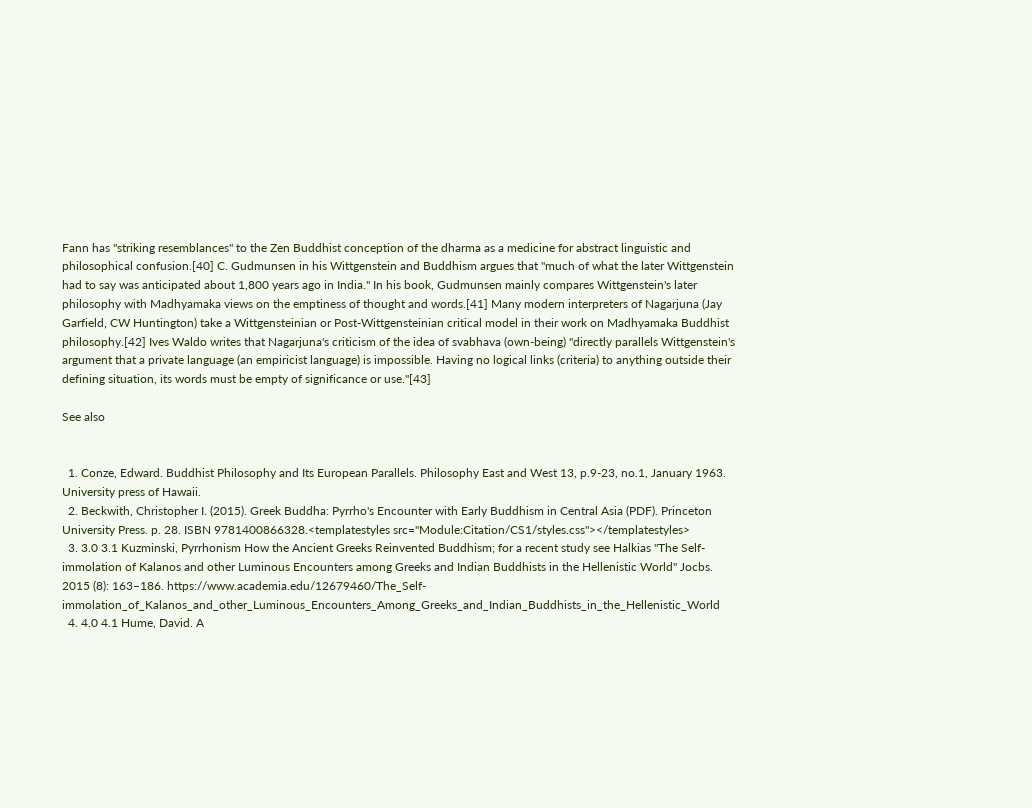Fann has "striking resemblances" to the Zen Buddhist conception of the dharma as a medicine for abstract linguistic and philosophical confusion.[40] C. Gudmunsen in his Wittgenstein and Buddhism argues that "much of what the later Wittgenstein had to say was anticipated about 1,800 years ago in India." In his book, Gudmunsen mainly compares Wittgenstein's later philosophy with Madhyamaka views on the emptiness of thought and words.[41] Many modern interpreters of Nagarjuna (Jay Garfield, CW Huntington) take a Wittgensteinian or Post-Wittgensteinian critical model in their work on Madhyamaka Buddhist philosophy.[42] Ives Waldo writes that Nagarjuna's criticism of the idea of svabhava (own-being) "directly parallels Wittgenstein's argument that a private language (an empiricist language) is impossible. Having no logical links (criteria) to anything outside their defining situation, its words must be empty of significance or use."[43]

See also


  1. Conze, Edward. Buddhist Philosophy and Its European Parallels. Philosophy East and West 13, p.9-23, no.1, January 1963. University press of Hawaii.
  2. Beckwith, Christopher I. (2015). Greek Buddha: Pyrrho's Encounter with Early Buddhism in Central Asia (PDF). Princeton University Press. p. 28. ISBN 9781400866328.<templatestyles src="Module:Citation/CS1/styles.css"></templatestyles>
  3. 3.0 3.1 Kuzminski, Pyrrhonism How the Ancient Greeks Reinvented Buddhism; for a recent study see Halkias "The Self-immolation of Kalanos and other Luminous Encounters among Greeks and Indian Buddhists in the Hellenistic World" Jocbs. 2015 (8): 163–186. https://www.academia.edu/12679460/The_Self-immolation_of_Kalanos_and_other_Luminous_Encounters_Among_Greeks_and_Indian_Buddhists_in_the_Hellenistic_World
  4. 4.0 4.1 Hume, David. A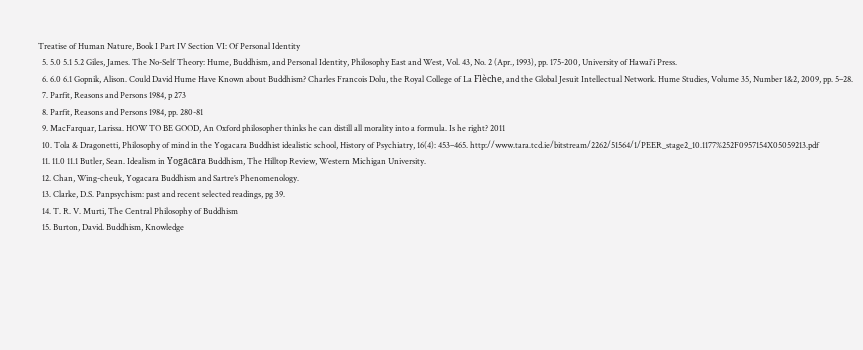Treatise of Human Nature, Book I Part IV Section VI: Of Personal Identity
  5. 5.0 5.1 5.2 Giles, James. The No-Self Theory: Hume, Buddhism, and Personal Identity, Philosophy East and West, Vol. 43, No. 2 (Apr., 1993), pp. 175-200, University of Hawai'i Press.
  6. 6.0 6.1 Gopnik, Alison. Could David Hume Have Known about Buddhism? Charles Francois Dolu, the Royal College of La Flèche, and the Global Jesuit Intellectual Network. Hume Studies, Volume 35, Number 1&2, 2009, pp. 5–28.
  7. Parfit, Reasons and Persons 1984, p 273
  8. Parfit, Reasons and Persons 1984, pp. 280-81
  9. MacFarquar, Larissa. HOW TO BE GOOD, An Oxford philosopher thinks he can distill all morality into a formula. Is he right? 2011
  10. Tola & Dragonetti, Philosophy of mind in the Yogacara Buddhist idealistic school, History of Psychiatry, 16(4): 453–465. http://www.tara.tcd.ie/bitstream/2262/51564/1/PEER_stage2_10.1177%252F0957154X05059213.pdf
  11. 11.0 11.1 Butler, Sean. Idealism in Yogācāra Buddhism, The Hilltop Review, Western Michigan University.
  12. Chan, Wing-cheuk, Yogacara Buddhism and Sartre’s Phenomenology.
  13. Clarke, D.S. Panpsychism: past and recent selected readings, pg 39.
  14. T. R. V. Murti, The Central Philosophy of Buddhism
  15. Burton, David. Buddhism, Knowledge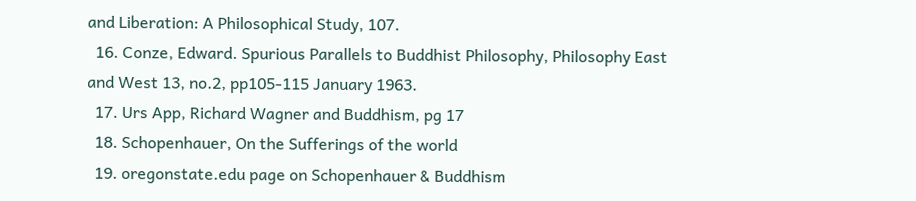and Liberation: A Philosophical Study, 107.
  16. Conze, Edward. Spurious Parallels to Buddhist Philosophy, Philosophy East and West 13, no.2, pp105-115 January 1963.
  17. Urs App, Richard Wagner and Buddhism, pg 17
  18. Schopenhauer, On the Sufferings of the world
  19. oregonstate.edu page on Schopenhauer & Buddhism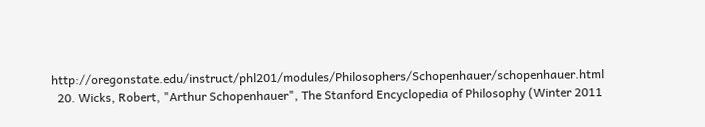http://oregonstate.edu/instruct/phl201/modules/Philosophers/Schopenhauer/schopenhauer.html
  20. Wicks, Robert, "Arthur Schopenhauer", The Stanford Encyclopedia of Philosophy (Winter 2011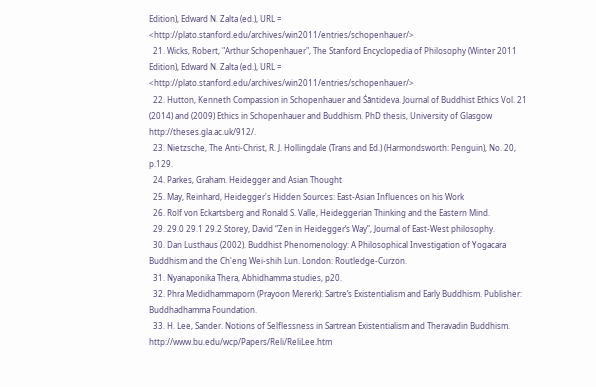Edition), Edward N. Zalta (ed.), URL = <http://plato.stanford.edu/archives/win2011/entries/schopenhauer/>
  21. Wicks, Robert, "Arthur Schopenhauer", The Stanford Encyclopedia of Philosophy (Winter 2011 Edition), Edward N. Zalta (ed.), URL = <http://plato.stanford.edu/archives/win2011/entries/schopenhauer/>
  22. Hutton, Kenneth Compassion in Schopenhauer and Śāntideva. Journal of Buddhist Ethics Vol. 21 (2014) and (2009) Ethics in Schopenhauer and Buddhism. PhD thesis, University of Glasgow http://theses.gla.ac.uk/912/.
  23. Nietzsche, The Anti-Christ, R. J. Hollingdale (Trans and Ed.) (Harmondsworth: Penguin), No. 20, p.129.
  24. Parkes, Graham. Heidegger and Asian Thought
  25. May, Reinhard, Heidegger's Hidden Sources: East-Asian Influences on his Work
  26. Rolf von Eckartsberg and Ronald S. Valle, Heideggerian Thinking and the Eastern Mind.
  29. 29.0 29.1 29.2 Storey, David “Zen in Heidegger’s Way”, Journal of East-West philosophy.
  30. Dan Lusthaus (2002). Buddhist Phenomenology: A Philosophical Investigation of Yogacara Buddhism and the Ch'eng Wei-shih Lun. London: Routledge-Curzon.
  31. Nyanaponika Thera, Abhidhamma studies, p20.
  32. Phra Medidhammaporn (Prayoon Mererk): Sartre’s Existentialism and Early Buddhism. Publisher: Buddhadhamma Foundation.
  33. H. Lee, Sander. Notions of Selflessness in Sartrean Existentialism and Theravadin Buddhism. http://www.bu.edu/wcp/Papers/Reli/ReliLee.htm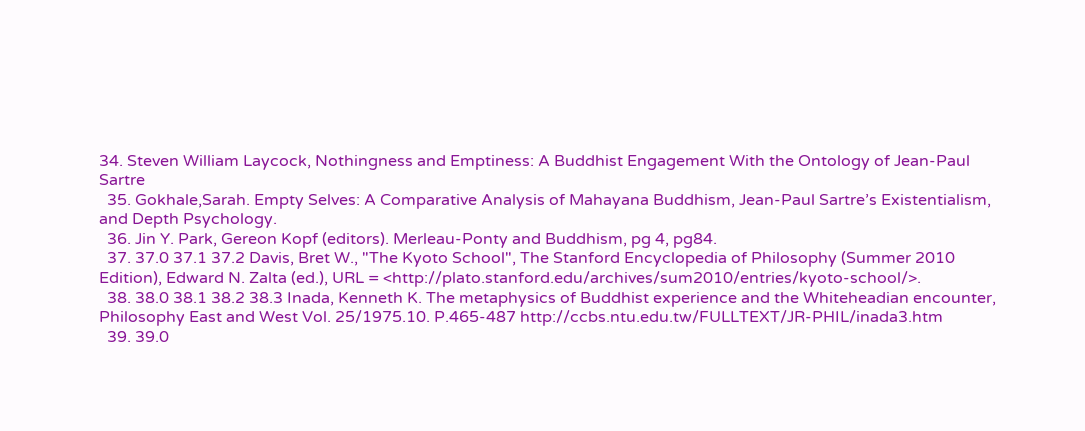34. Steven William Laycock, Nothingness and Emptiness: A Buddhist Engagement With the Ontology of Jean-Paul Sartre
  35. Gokhale,Sarah. Empty Selves: A Comparative Analysis of Mahayana Buddhism, Jean-Paul Sartre’s Existentialism, and Depth Psychology.
  36. Jin Y. Park, Gereon Kopf (editors). Merleau-Ponty and Buddhism, pg 4, pg84.
  37. 37.0 37.1 37.2 Davis, Bret W., "The Kyoto School", The Stanford Encyclopedia of Philosophy (Summer 2010 Edition), Edward N. Zalta (ed.), URL = <http://plato.stanford.edu/archives/sum2010/entries/kyoto-school/>.
  38. 38.0 38.1 38.2 38.3 Inada, Kenneth K. The metaphysics of Buddhist experience and the Whiteheadian encounter, Philosophy East and West Vol. 25/1975.10. P.465-487 http://ccbs.ntu.edu.tw/FULLTEXT/JR-PHIL/inada3.htm
  39. 39.0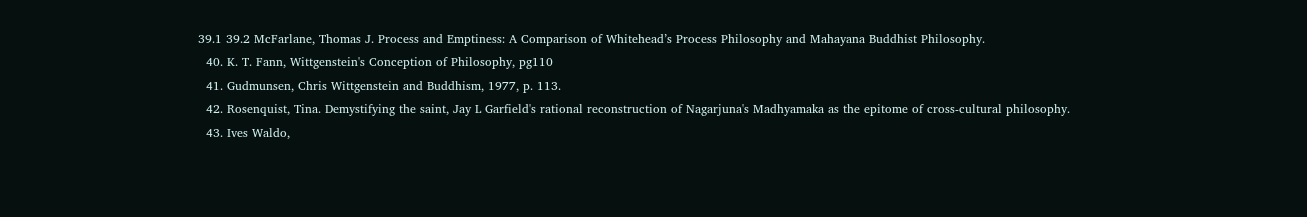39.1 39.2 McFarlane, Thomas J. Process and Emptiness: A Comparison of Whitehead’s Process Philosophy and Mahayana Buddhist Philosophy.
  40. K. T. Fann, Wittgenstein's Conception of Philosophy, pg110
  41. Gudmunsen, Chris Wittgenstein and Buddhism, 1977, p. 113.
  42. Rosenquist, Tina. Demystifying the saint, Jay L Garfield's rational reconstruction of Nagarjuna's Madhyamaka as the epitome of cross-cultural philosophy.
  43. Ives Waldo,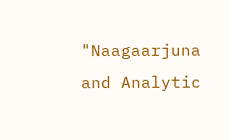"Naagaarjuna and Analytic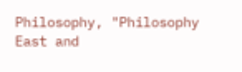Philosophy, "Philosophy East and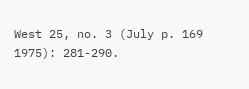West 25, no. 3 (July p. 169 1975): 281-290.